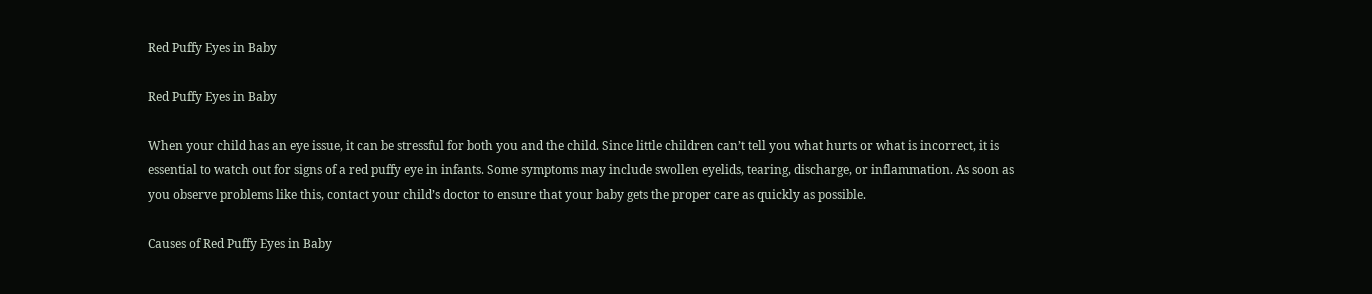Red Puffy Eyes in Baby

Red Puffy Eyes in Baby

When your child has an eye issue, it can be stressful for both you and the child. Since little children can’t tell you what hurts or what is incorrect, it is essential to watch out for signs of a red puffy eye in infants. Some symptoms may include swollen eyelids, tearing, discharge, or inflammation. As soon as you observe problems like this, contact your child’s doctor to ensure that your baby gets the proper care as quickly as possible.

Causes of Red Puffy Eyes in Baby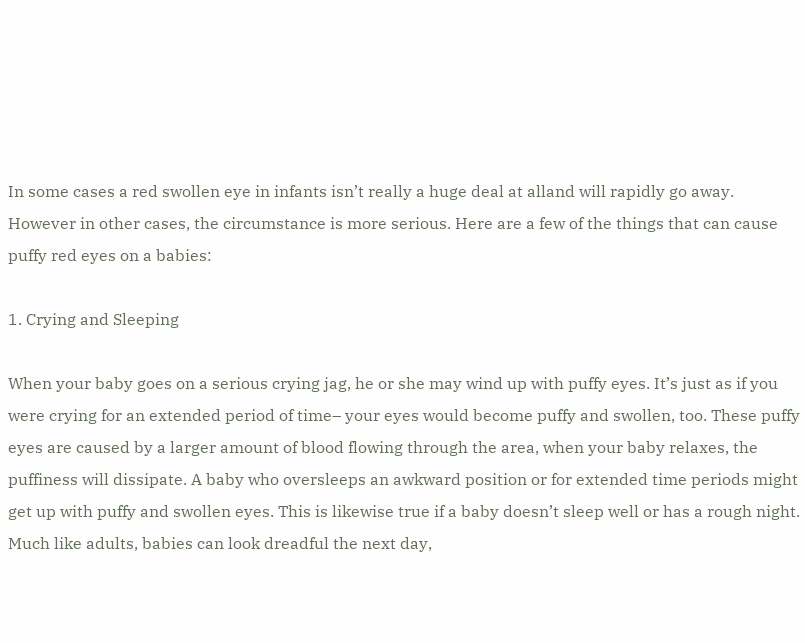In some cases a red swollen eye in infants isn’t really a huge deal at alland will rapidly go away. However in other cases, the circumstance is more serious. Here are a few of the things that can cause puffy red eyes on a babies:

1. Crying and Sleeping

When your baby goes on a serious crying jag, he or she may wind up with puffy eyes. It’s just as if you were crying for an extended period of time– your eyes would become puffy and swollen, too. These puffy eyes are caused by a larger amount of blood flowing through the area, when your baby relaxes, the puffiness will dissipate. A baby who oversleeps an awkward position or for extended time periods might get up with puffy and swollen eyes. This is likewise true if a baby doesn’t sleep well or has a rough night. Much like adults, babies can look dreadful the next day,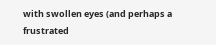with swollen eyes (and perhaps a frustrated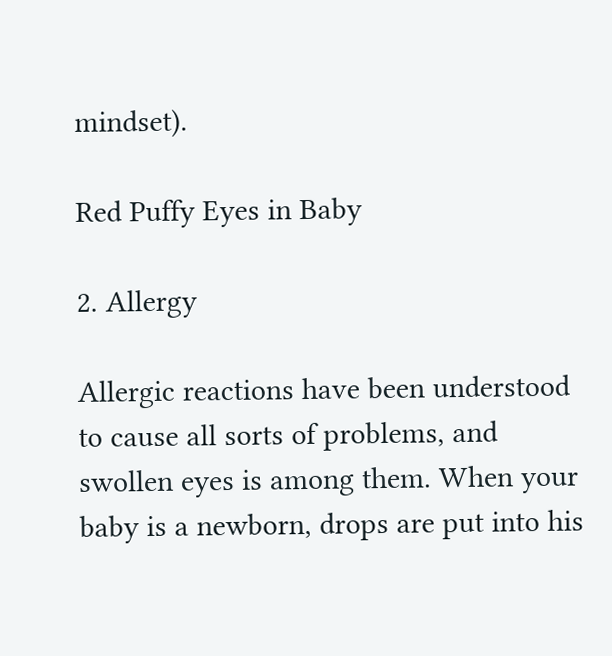mindset).

Red Puffy Eyes in Baby

2. Allergy

Allergic reactions have been understood to cause all sorts of problems, and swollen eyes is among them. When your baby is a newborn, drops are put into his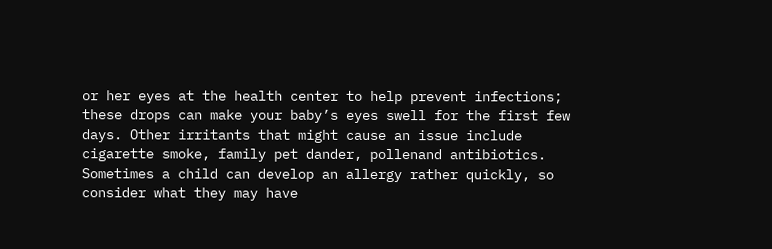or her eyes at the health center to help prevent infections; these drops can make your baby’s eyes swell for the first few days. Other irritants that might cause an issue include cigarette smoke, family pet dander, pollenand antibiotics. Sometimes a child can develop an allergy rather quickly, so consider what they may have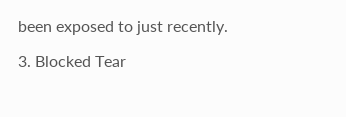been exposed to just recently.

3. Blocked Tear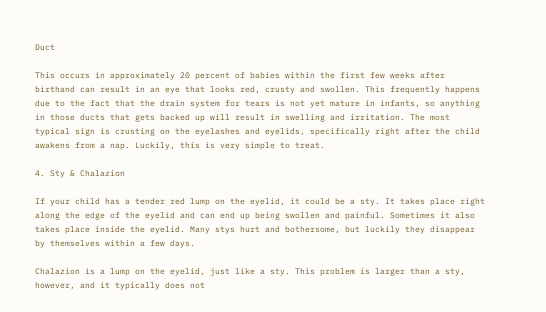Duct

This occurs in approximately 20 percent of babies within the first few weeks after birthand can result in an eye that looks red, crusty and swollen. This frequently happens due to the fact that the drain system for tears is not yet mature in infants, so anything in those ducts that gets backed up will result in swelling and irritation. The most typical sign is crusting on the eyelashes and eyelids, specifically right after the child awakens from a nap. Luckily, this is very simple to treat.

4. Sty & Chalazion

If your child has a tender red lump on the eyelid, it could be a sty. It takes place right along the edge of the eyelid and can end up being swollen and painful. Sometimes it also takes place inside the eyelid. Many stys hurt and bothersome, but luckily they disappear by themselves within a few days.

Chalazion is a lump on the eyelid, just like a sty. This problem is larger than a sty, however, and it typically does not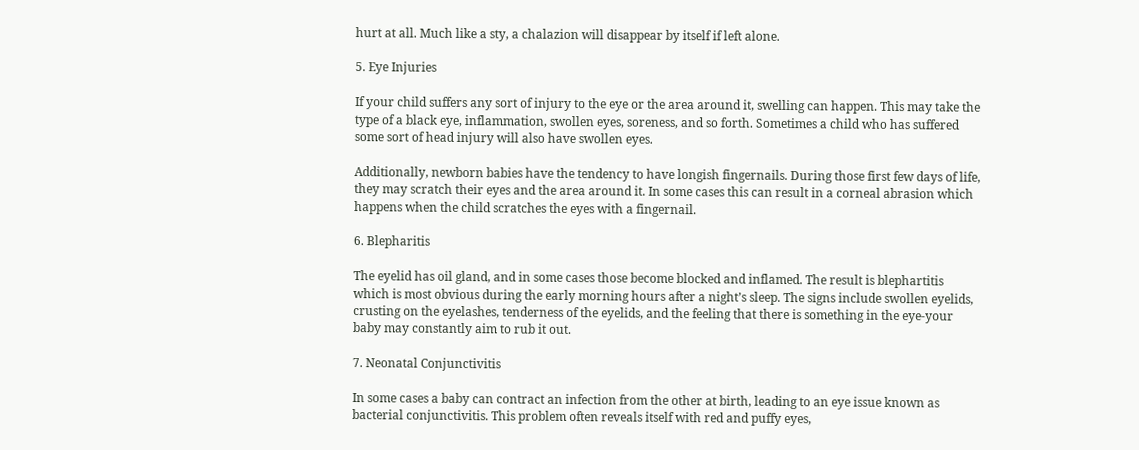hurt at all. Much like a sty, a chalazion will disappear by itself if left alone.

5. Eye Injuries

If your child suffers any sort of injury to the eye or the area around it, swelling can happen. This may take the type of a black eye, inflammation, swollen eyes, soreness, and so forth. Sometimes a child who has suffered some sort of head injury will also have swollen eyes.

Additionally, newborn babies have the tendency to have longish fingernails. During those first few days of life, they may scratch their eyes and the area around it. In some cases this can result in a corneal abrasion which happens when the child scratches the eyes with a fingernail.

6. Blepharitis

The eyelid has oil gland, and in some cases those become blocked and inflamed. The result is blephartitis which is most obvious during the early morning hours after a night’s sleep. The signs include swollen eyelids, crusting on the eyelashes, tenderness of the eyelids, and the feeling that there is something in the eye-your baby may constantly aim to rub it out.

7. Neonatal Conjunctivitis

In some cases a baby can contract an infection from the other at birth, leading to an eye issue known as bacterial conjunctivitis. This problem often reveals itself with red and puffy eyes,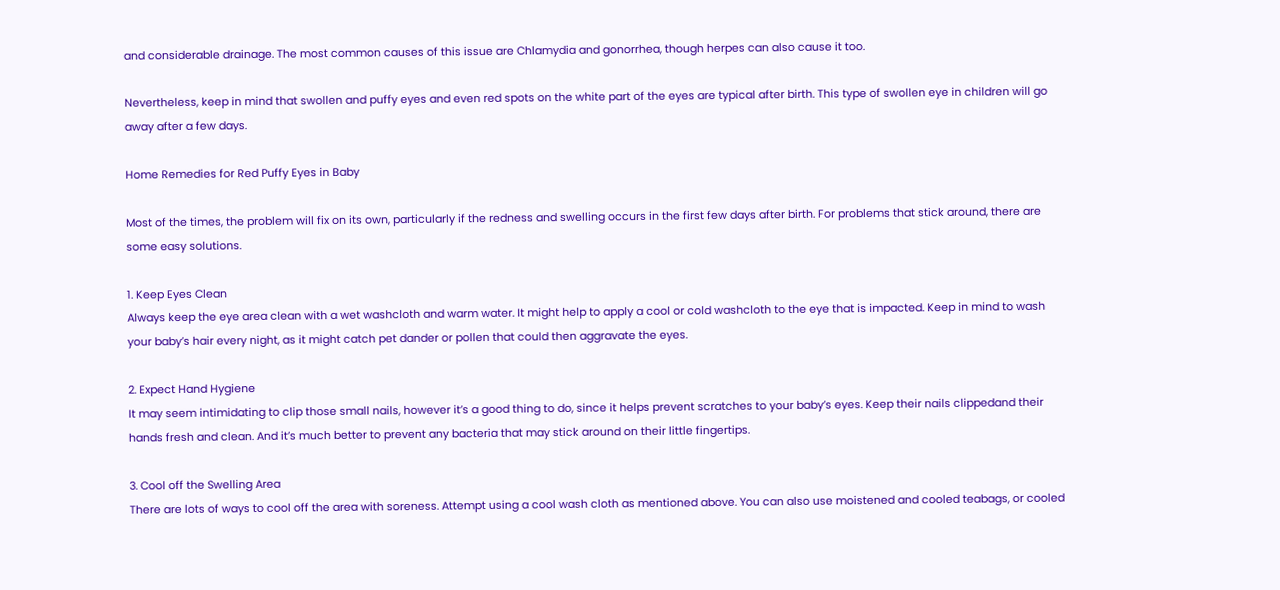and considerable drainage. The most common causes of this issue are Chlamydia and gonorrhea, though herpes can also cause it too.

Nevertheless, keep in mind that swollen and puffy eyes and even red spots on the white part of the eyes are typical after birth. This type of swollen eye in children will go away after a few days.

Home Remedies for Red Puffy Eyes in Baby

Most of the times, the problem will fix on its own, particularly if the redness and swelling occurs in the first few days after birth. For problems that stick around, there are some easy solutions.

1. Keep Eyes Clean
Always keep the eye area clean with a wet washcloth and warm water. It might help to apply a cool or cold washcloth to the eye that is impacted. Keep in mind to wash your baby’s hair every night, as it might catch pet dander or pollen that could then aggravate the eyes.

2. Expect Hand Hygiene
It may seem intimidating to clip those small nails, however it’s a good thing to do, since it helps prevent scratches to your baby’s eyes. Keep their nails clippedand their hands fresh and clean. And it’s much better to prevent any bacteria that may stick around on their little fingertips.

3. Cool off the Swelling Area
There are lots of ways to cool off the area with soreness. Attempt using a cool wash cloth as mentioned above. You can also use moistened and cooled teabags, or cooled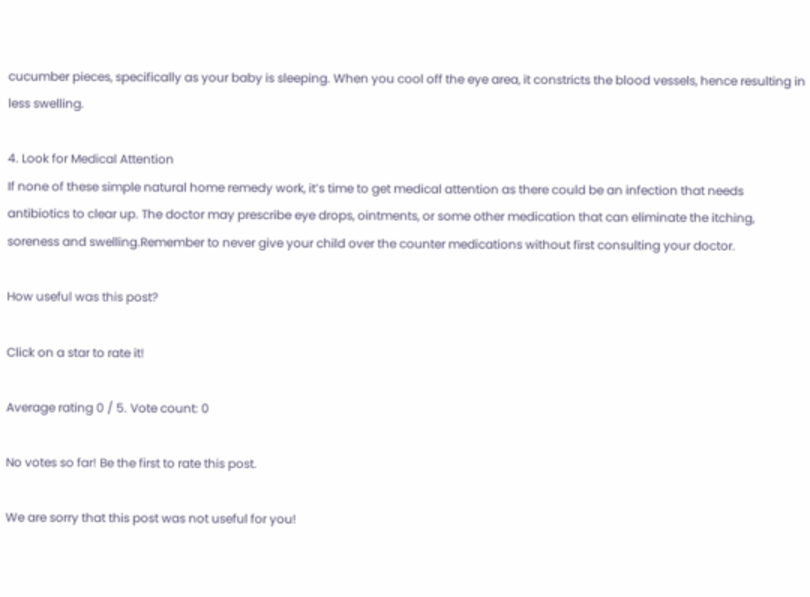cucumber pieces, specifically as your baby is sleeping. When you cool off the eye area, it constricts the blood vessels, hence resulting in less swelling.

4. Look for Medical Attention
If none of these simple natural home remedy work, it’s time to get medical attention as there could be an infection that needs antibiotics to clear up. The doctor may prescribe eye drops, ointments, or some other medication that can eliminate the itching, soreness and swelling.Remember to never give your child over the counter medications without first consulting your doctor.

How useful was this post?

Click on a star to rate it!

Average rating 0 / 5. Vote count: 0

No votes so far! Be the first to rate this post.

We are sorry that this post was not useful for you!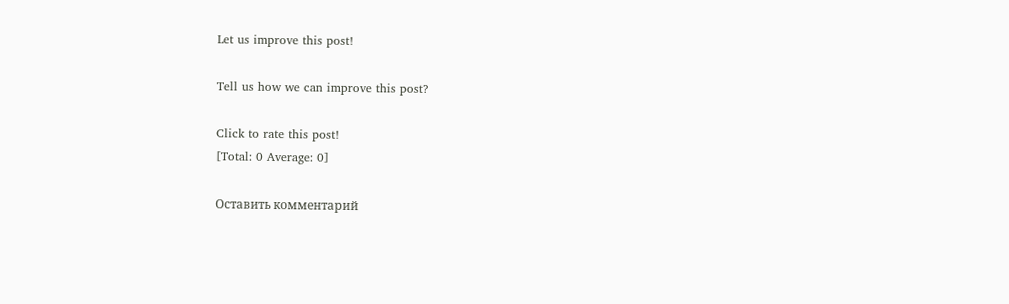Let us improve this post!

Tell us how we can improve this post?

Click to rate this post!
[Total: 0 Average: 0]

Оставить комментарий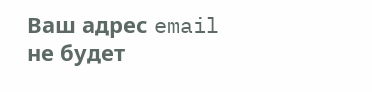Ваш адрес email не будет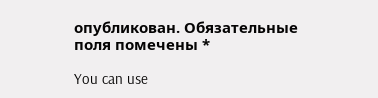опубликован. Обязательные поля помечены *

You can use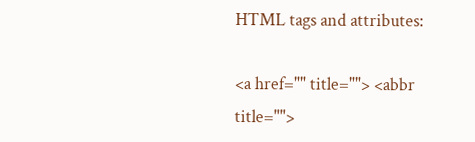HTML tags and attributes:

<a href="" title=""> <abbr title="">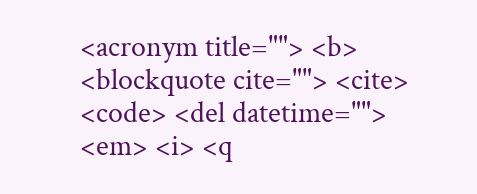<acronym title=""> <b> <blockquote cite=""> <cite> <code> <del datetime=""> <em> <i> <q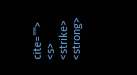cite=""> <s> <strike> <strong>